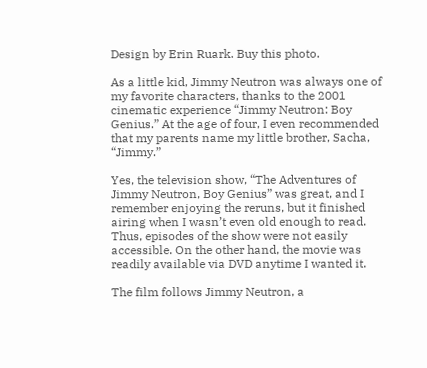Design by Erin Ruark. Buy this photo.

As a little kid, Jimmy Neutron was always one of my favorite characters, thanks to the 2001 cinematic experience “Jimmy Neutron: Boy Genius.” At the age of four, I even recommended that my parents name my little brother, Sacha, “Jimmy.”

Yes, the television show, “The Adventures of Jimmy Neutron, Boy Genius” was great, and I remember enjoying the reruns, but it finished airing when I wasn’t even old enough to read. Thus, episodes of the show were not easily accessible. On the other hand, the movie was readily available via DVD anytime I wanted it.

The film follows Jimmy Neutron, a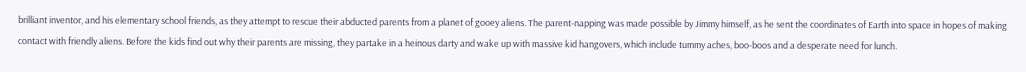brilliant inventor, and his elementary school friends, as they attempt to rescue their abducted parents from a planet of gooey aliens. The parent-napping was made possible by Jimmy himself, as he sent the coordinates of Earth into space in hopes of making contact with friendly aliens. Before the kids find out why their parents are missing, they partake in a heinous darty and wake up with massive kid hangovers, which include tummy aches, boo-boos and a desperate need for lunch.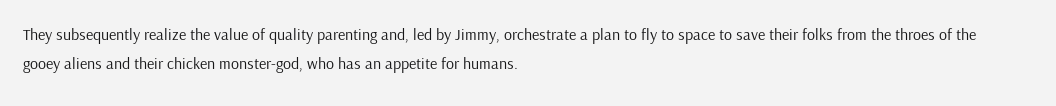They subsequently realize the value of quality parenting and, led by Jimmy, orchestrate a plan to fly to space to save their folks from the throes of the gooey aliens and their chicken monster-god, who has an appetite for humans.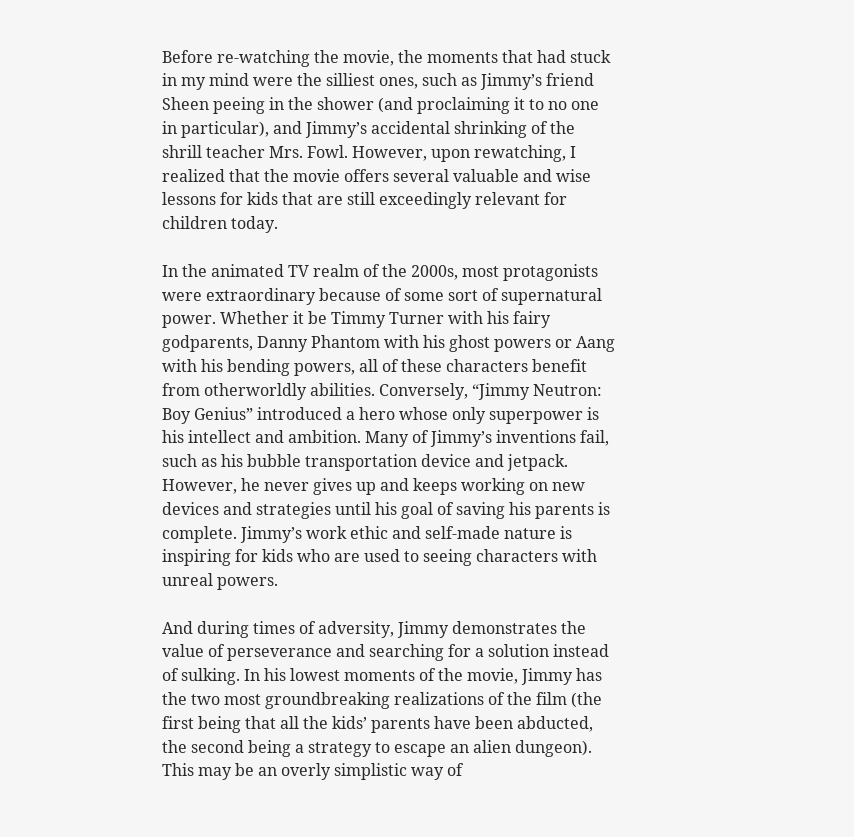Before re-watching the movie, the moments that had stuck in my mind were the silliest ones, such as Jimmy’s friend Sheen peeing in the shower (and proclaiming it to no one in particular), and Jimmy’s accidental shrinking of the shrill teacher Mrs. Fowl. However, upon rewatching, I realized that the movie offers several valuable and wise lessons for kids that are still exceedingly relevant for children today.

In the animated TV realm of the 2000s, most protagonists were extraordinary because of some sort of supernatural power. Whether it be Timmy Turner with his fairy godparents, Danny Phantom with his ghost powers or Aang with his bending powers, all of these characters benefit from otherworldly abilities. Conversely, “Jimmy Neutron: Boy Genius” introduced a hero whose only superpower is his intellect and ambition. Many of Jimmy’s inventions fail, such as his bubble transportation device and jetpack. However, he never gives up and keeps working on new devices and strategies until his goal of saving his parents is complete. Jimmy’s work ethic and self-made nature is inspiring for kids who are used to seeing characters with unreal powers.

And during times of adversity, Jimmy demonstrates the value of perseverance and searching for a solution instead of sulking. In his lowest moments of the movie, Jimmy has the two most groundbreaking realizations of the film (the first being that all the kids’ parents have been abducted, the second being a strategy to escape an alien dungeon). This may be an overly simplistic way of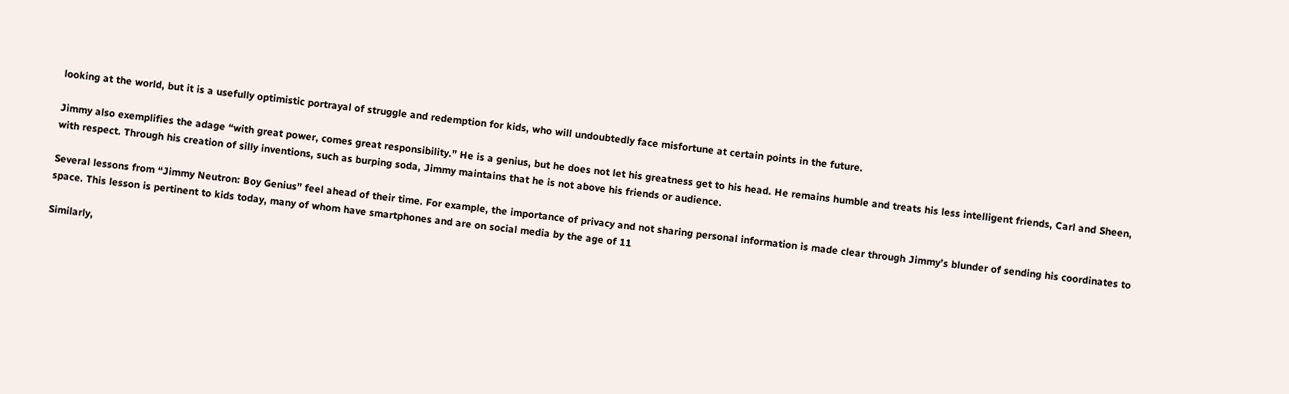looking at the world, but it is a usefully optimistic portrayal of struggle and redemption for kids, who will undoubtedly face misfortune at certain points in the future.

Jimmy also exemplifies the adage “with great power, comes great responsibility.” He is a genius, but he does not let his greatness get to his head. He remains humble and treats his less intelligent friends, Carl and Sheen, with respect. Through his creation of silly inventions, such as burping soda, Jimmy maintains that he is not above his friends or audience.

Several lessons from “Jimmy Neutron: Boy Genius” feel ahead of their time. For example, the importance of privacy and not sharing personal information is made clear through Jimmy’s blunder of sending his coordinates to space. This lesson is pertinent to kids today, many of whom have smartphones and are on social media by the age of 11

Similarly,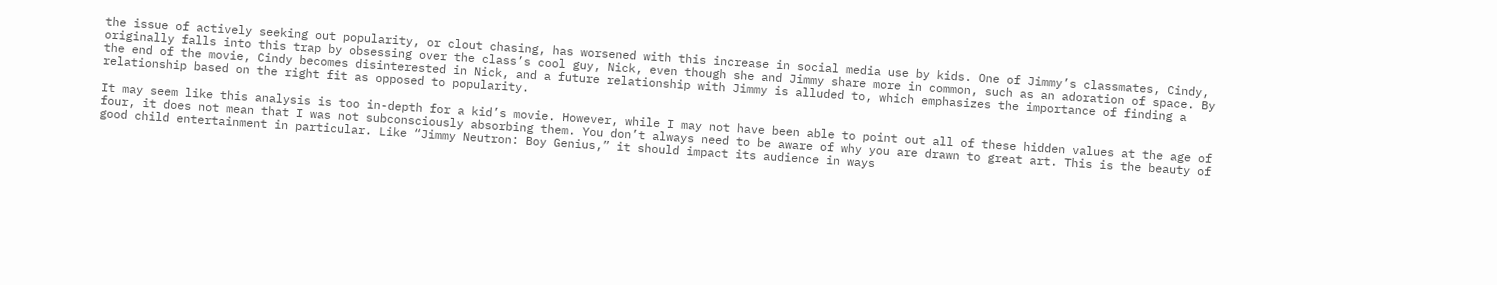the issue of actively seeking out popularity, or clout chasing, has worsened with this increase in social media use by kids. One of Jimmy’s classmates, Cindy, originally falls into this trap by obsessing over the class’s cool guy, Nick, even though she and Jimmy share more in common, such as an adoration of space. By the end of the movie, Cindy becomes disinterested in Nick, and a future relationship with Jimmy is alluded to, which emphasizes the importance of finding a relationship based on the right fit as opposed to popularity.

It may seem like this analysis is too in-depth for a kid’s movie. However, while I may not have been able to point out all of these hidden values at the age of four, it does not mean that I was not subconsciously absorbing them. You don’t always need to be aware of why you are drawn to great art. This is the beauty of good child entertainment in particular. Like “Jimmy Neutron: Boy Genius,” it should impact its audience in ways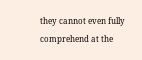they cannot even fully comprehend at the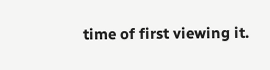time of first viewing it.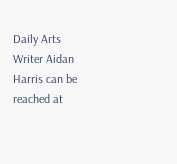Daily Arts Writer Aidan Harris can be reached at